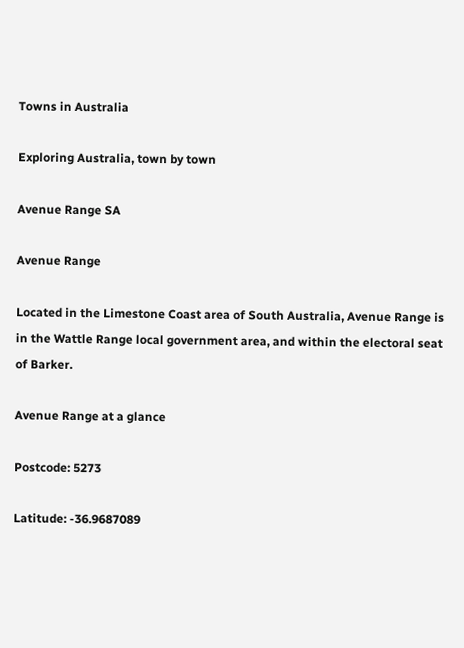Towns in Australia

Exploring Australia, town by town

Avenue Range SA

Avenue Range

Located in the Limestone Coast area of South Australia, Avenue Range is in the Wattle Range local government area, and within the electoral seat of Barker.

Avenue Range at a glance

Postcode: 5273

Latitude: -36.9687089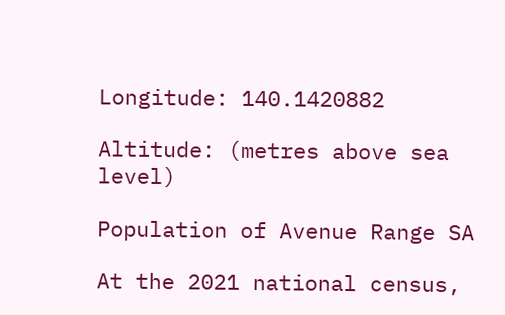Longitude: 140.1420882

Altitude: (metres above sea level)

Population of Avenue Range SA

At the 2021 national census,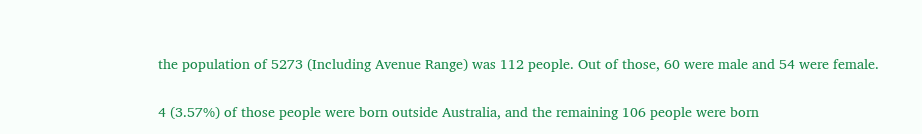the population of 5273 (Including Avenue Range) was 112 people. Out of those, 60 were male and 54 were female.

4 (3.57%) of those people were born outside Australia, and the remaining 106 people were born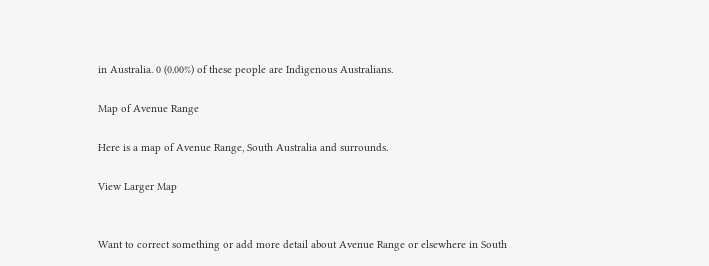in Australia. 0 (0.00%) of these people are Indigenous Australians.

Map of Avenue Range

Here is a map of Avenue Range, South Australia and surrounds.

View Larger Map


Want to correct something or add more detail about Avenue Range or elsewhere in South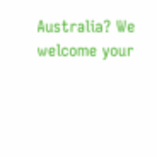Australia? We welcome your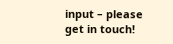input – please get in touch!